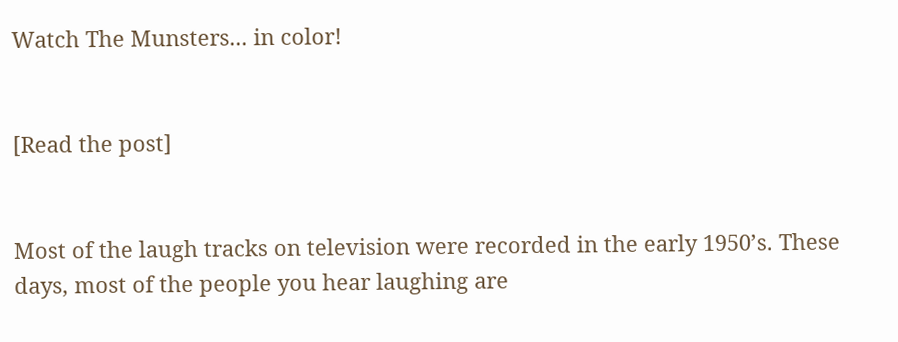Watch The Munsters... in color!


[Read the post]


Most of the laugh tracks on television were recorded in the early 1950’s. These days, most of the people you hear laughing are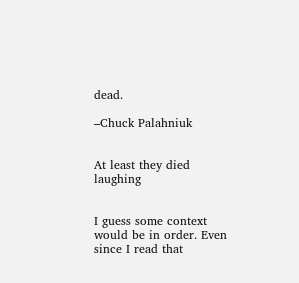dead.

–Chuck Palahniuk


At least they died laughing


I guess some context would be in order. Even since I read that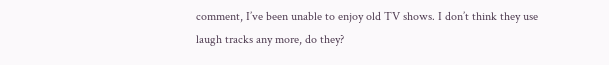comment, I’ve been unable to enjoy old TV shows. I don’t think they use laugh tracks any more, do they?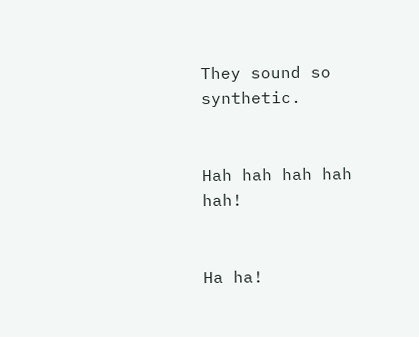They sound so synthetic.


Hah hah hah hah hah!


Ha ha!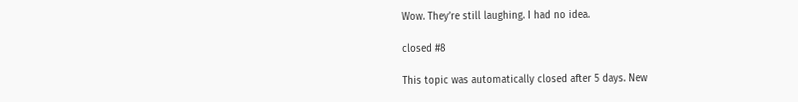Wow. They’re still laughing. I had no idea.

closed #8

This topic was automatically closed after 5 days. New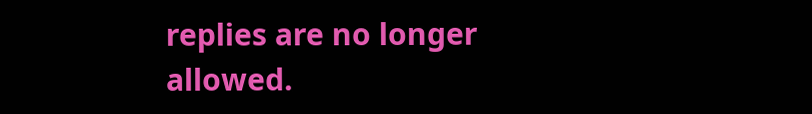replies are no longer allowed.